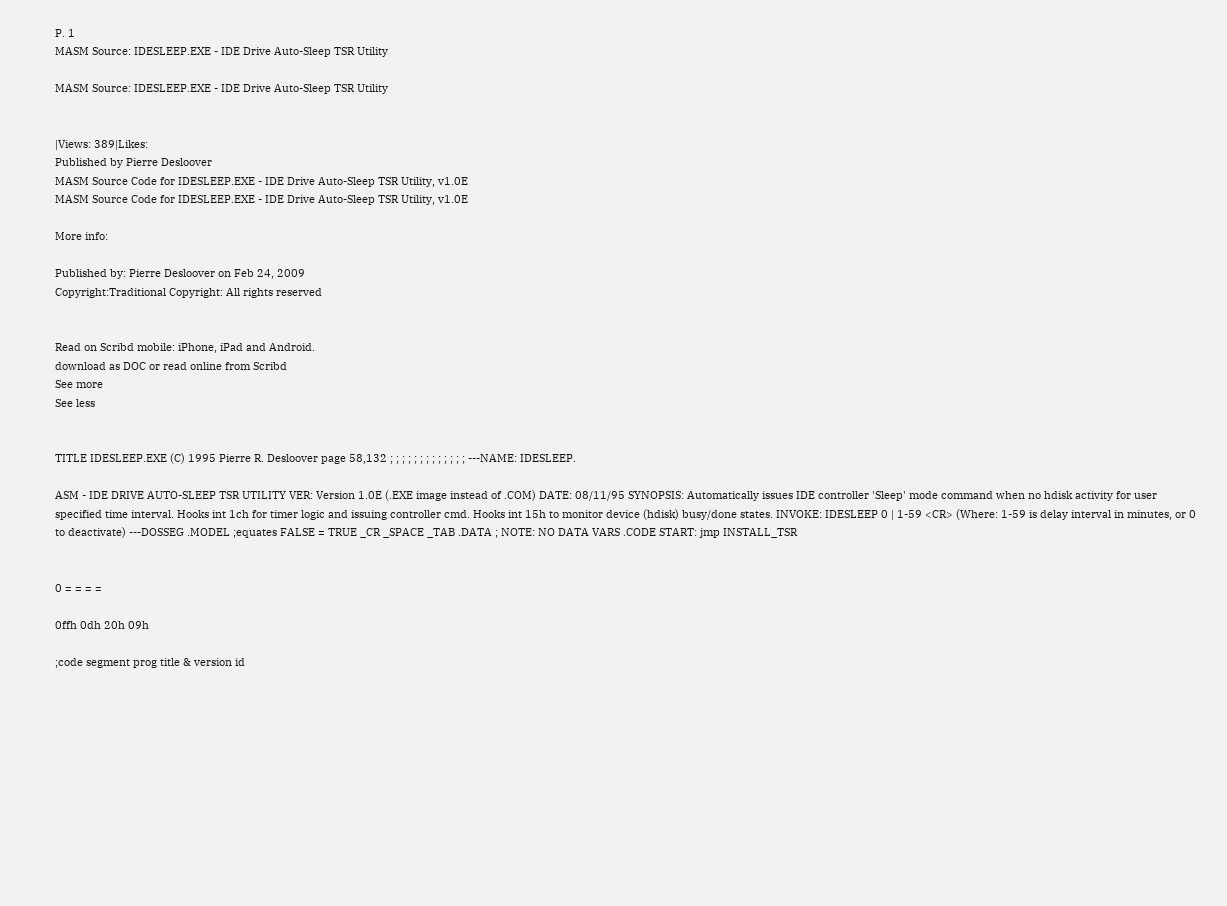P. 1
MASM Source: IDESLEEP.EXE - IDE Drive Auto-Sleep TSR Utility

MASM Source: IDESLEEP.EXE - IDE Drive Auto-Sleep TSR Utility


|Views: 389|Likes:
Published by Pierre Desloover
MASM Source Code for IDESLEEP.EXE - IDE Drive Auto-Sleep TSR Utility, v1.0E
MASM Source Code for IDESLEEP.EXE - IDE Drive Auto-Sleep TSR Utility, v1.0E

More info:

Published by: Pierre Desloover on Feb 24, 2009
Copyright:Traditional Copyright: All rights reserved


Read on Scribd mobile: iPhone, iPad and Android.
download as DOC or read online from Scribd
See more
See less


TITLE IDESLEEP.EXE (C) 1995 Pierre R. Desloover page 58,132 ; ; ; ; ; ; ; ; ; ; ; ; ; ---NAME: IDESLEEP.

ASM - IDE DRIVE AUTO-SLEEP TSR UTILITY VER: Version 1.0E (.EXE image instead of .COM) DATE: 08/11/95 SYNOPSIS: Automatically issues IDE controller 'Sleep' mode command when no hdisk activity for user specified time interval. Hooks int 1ch for timer logic and issuing controller cmd. Hooks int 15h to monitor device (hdisk) busy/done states. INVOKE: IDESLEEP 0 | 1-59 <CR> (Where: 1-59 is delay interval in minutes, or 0 to deactivate) ---DOSSEG .MODEL ;equates FALSE = TRUE _CR _SPACE _TAB .DATA ; NOTE: NO DATA VARS .CODE START: jmp INSTALL_TSR


0 = = = =

0ffh 0dh 20h 09h

;code segment prog title & version id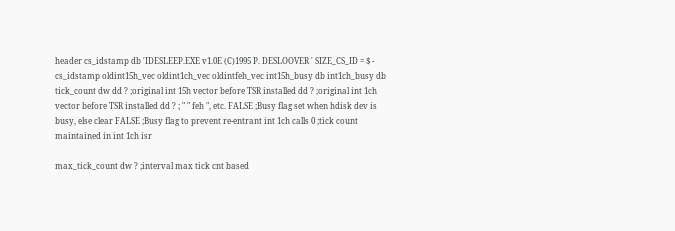header cs_idstamp db 'IDESLEEP.EXE v1.0E (C)1995 P. DESLOOVER ' SIZE_CS_ID = $ - cs_idstamp oldint15h_vec oldint1ch_vec oldintfeh_vec int15h_busy db int1ch_busy db tick_count dw dd ? ;original int 15h vector before TSR installed dd ? ;original int 1ch vector before TSR installed dd ? ; " " feh ", etc. FALSE ;Busy flag set when hdisk dev is busy, else clear FALSE ;Busy flag to prevent re-entrant int 1ch calls 0 ;tick count maintained in int 1ch isr

max_tick_count dw ? ;interval max tick cnt based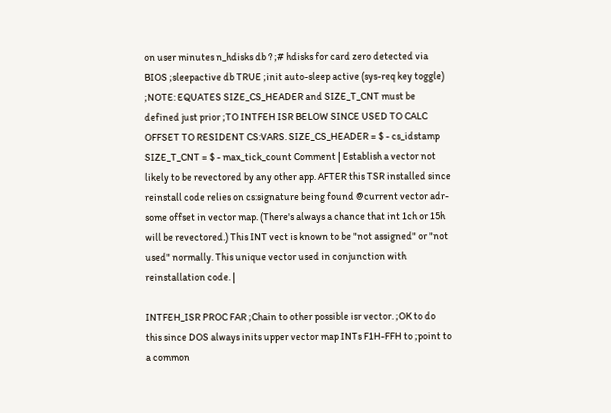on user minutes n_hdisks db ? ;# hdisks for card zero detected via BIOS ;sleepactive db TRUE ;init auto-sleep active (sys-req key toggle) ;NOTE: EQUATES SIZE_CS_HEADER and SIZE_T_CNT must be defined just prior ;TO INTFEH ISR BELOW SINCE USED TO CALC OFFSET TO RESIDENT CS:VARS. SIZE_CS_HEADER = $ - cs_idstamp SIZE_T_CNT = $ - max_tick_count Comment | Establish a vector not likely to be revectored by any other app. AFTER this TSR installed since reinstall code relies on cs:signature being found @current vector adr-some offset in vector map. (There's always a chance that int 1ch or 15h will be revectored.) This INT vect is known to be "not assigned" or "not used" normally. This unique vector used in conjunction with reinstallation code. |

INTFEH_ISR PROC FAR ;Chain to other possible isr vector. ;OK to do this since DOS always inits upper vector map INTs F1H-FFH to ;point to a common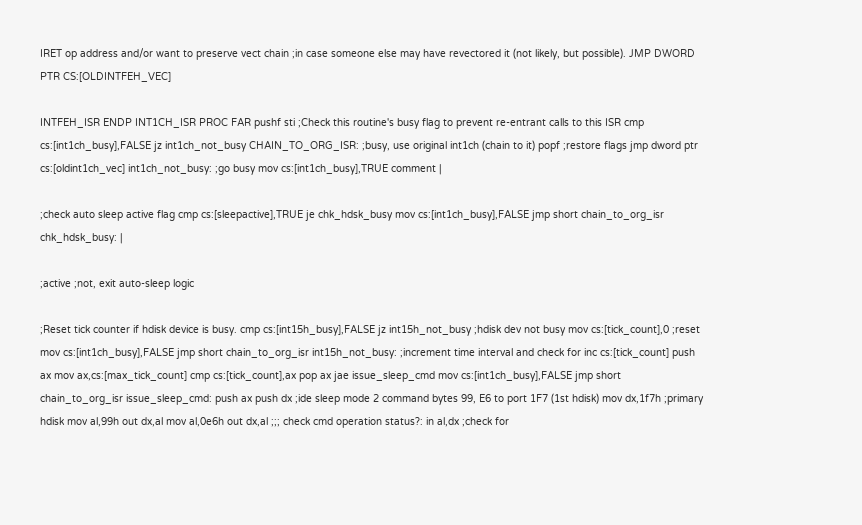IRET op address and/or want to preserve vect chain ;in case someone else may have revectored it (not likely, but possible). JMP DWORD PTR CS:[OLDINTFEH_VEC]

INTFEH_ISR ENDP INT1CH_ISR PROC FAR pushf sti ;Check this routine's busy flag to prevent re-entrant calls to this ISR cmp cs:[int1ch_busy],FALSE jz int1ch_not_busy CHAIN_TO_ORG_ISR: ;busy, use original int1ch (chain to it) popf ;restore flags jmp dword ptr cs:[oldint1ch_vec] int1ch_not_busy: ;go busy mov cs:[int1ch_busy],TRUE comment |

;check auto sleep active flag cmp cs:[sleepactive],TRUE je chk_hdsk_busy mov cs:[int1ch_busy],FALSE jmp short chain_to_org_isr chk_hdsk_busy: |

;active ;not, exit auto-sleep logic

;Reset tick counter if hdisk device is busy. cmp cs:[int15h_busy],FALSE jz int15h_not_busy ;hdisk dev not busy mov cs:[tick_count],0 ;reset mov cs:[int1ch_busy],FALSE jmp short chain_to_org_isr int15h_not_busy: ;increment time interval and check for inc cs:[tick_count] push ax mov ax,cs:[max_tick_count] cmp cs:[tick_count],ax pop ax jae issue_sleep_cmd mov cs:[int1ch_busy],FALSE jmp short chain_to_org_isr issue_sleep_cmd: push ax push dx ;ide sleep mode 2 command bytes 99, E6 to port 1F7 (1st hdisk) mov dx,1f7h ;primary hdisk mov al,99h out dx,al mov al,0e6h out dx,al ;;; check cmd operation status?: in al,dx ;check for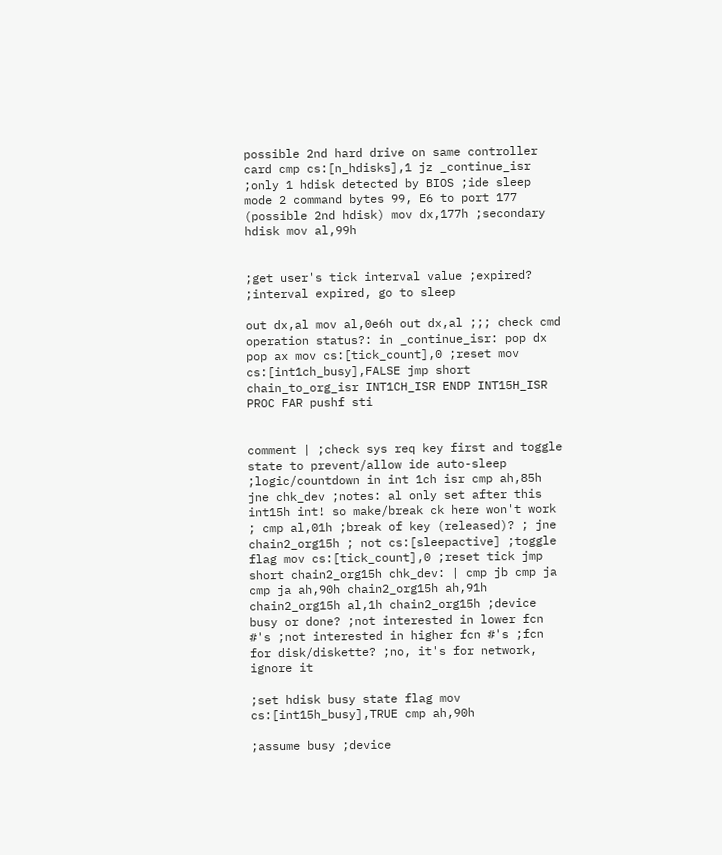possible 2nd hard drive on same controller card cmp cs:[n_hdisks],1 jz _continue_isr ;only 1 hdisk detected by BIOS ;ide sleep mode 2 command bytes 99, E6 to port 177 (possible 2nd hdisk) mov dx,177h ;secondary hdisk mov al,99h


;get user's tick interval value ;expired? ;interval expired, go to sleep

out dx,al mov al,0e6h out dx,al ;;; check cmd operation status?: in _continue_isr: pop dx pop ax mov cs:[tick_count],0 ;reset mov cs:[int1ch_busy],FALSE jmp short chain_to_org_isr INT1CH_ISR ENDP INT15H_ISR PROC FAR pushf sti


comment | ;check sys req key first and toggle state to prevent/allow ide auto-sleep ;logic/countdown in int 1ch isr cmp ah,85h jne chk_dev ;notes: al only set after this int15h int! so make/break ck here won't work ; cmp al,01h ;break of key (released)? ; jne chain2_org15h ; not cs:[sleepactive] ;toggle flag mov cs:[tick_count],0 ;reset tick jmp short chain2_org15h chk_dev: | cmp jb cmp ja cmp ja ah,90h chain2_org15h ah,91h chain2_org15h al,1h chain2_org15h ;device busy or done? ;not interested in lower fcn #'s ;not interested in higher fcn #'s ;fcn for disk/diskette? ;no, it's for network, ignore it

;set hdisk busy state flag mov cs:[int15h_busy],TRUE cmp ah,90h

;assume busy ;device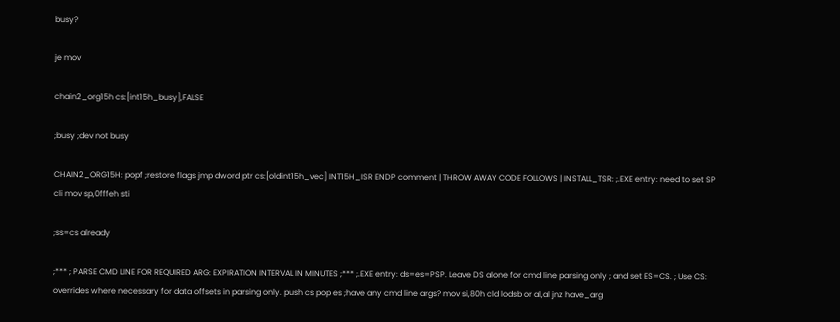busy?

je mov

chain2_org15h cs:[int15h_busy],FALSE

;busy ;dev not busy

CHAIN2_ORG15H: popf ;restore flags jmp dword ptr cs:[oldint15h_vec] INT15H_ISR ENDP comment | THROW AWAY CODE FOLLOWS | INSTALL_TSR: ;.EXE entry: need to set SP cli mov sp,0fffeh sti

;ss=cs already

;*** ; PARSE CMD LINE FOR REQUIRED ARG: EXPIRATION INTERVAL IN MINUTES ;*** ;.EXE entry: ds=es=PSP. Leave DS alone for cmd line parsing only ; and set ES=CS. ; Use CS: overrides where necessary for data offsets in parsing only. push cs pop es ;have any cmd line args? mov si,80h cld lodsb or al,al jnz have_arg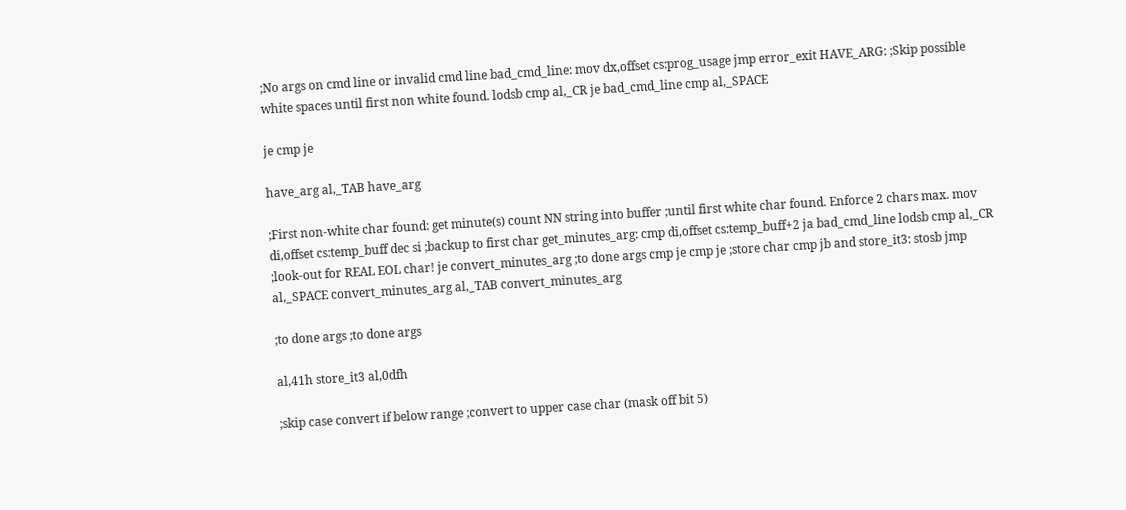;No args on cmd line or invalid cmd line bad_cmd_line: mov dx,offset cs:prog_usage jmp error_exit HAVE_ARG: ;Skip possible white spaces until first non white found. lodsb cmp al,_CR je bad_cmd_line cmp al,_SPACE

je cmp je

have_arg al,_TAB have_arg

;First non-white char found: get minute(s) count NN string into buffer ;until first white char found. Enforce 2 chars max. mov di,offset cs:temp_buff dec si ;backup to first char get_minutes_arg: cmp di,offset cs:temp_buff+2 ja bad_cmd_line lodsb cmp al,_CR ;look-out for REAL EOL char! je convert_minutes_arg ;to done args cmp je cmp je ;store char cmp jb and store_it3: stosb jmp al,_SPACE convert_minutes_arg al,_TAB convert_minutes_arg

;to done args ;to done args

al,41h store_it3 al,0dfh

;skip case convert if below range ;convert to upper case char (mask off bit 5)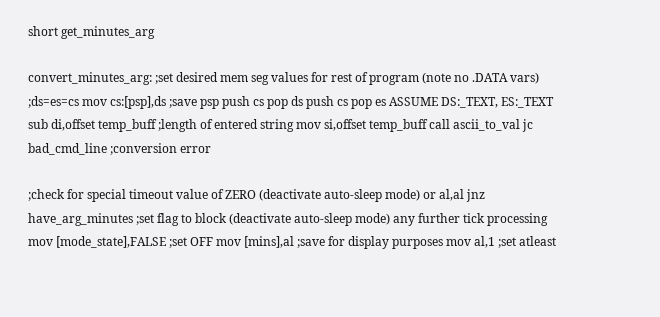short get_minutes_arg

convert_minutes_arg: ;set desired mem seg values for rest of program (note no .DATA vars) ;ds=es=cs mov cs:[psp],ds ;save psp push cs pop ds push cs pop es ASSUME DS:_TEXT, ES:_TEXT sub di,offset temp_buff ;length of entered string mov si,offset temp_buff call ascii_to_val jc bad_cmd_line ;conversion error

;check for special timeout value of ZERO (deactivate auto-sleep mode) or al,al jnz have_arg_minutes ;set flag to block (deactivate auto-sleep mode) any further tick processing mov [mode_state],FALSE ;set OFF mov [mins],al ;save for display purposes mov al,1 ;set atleast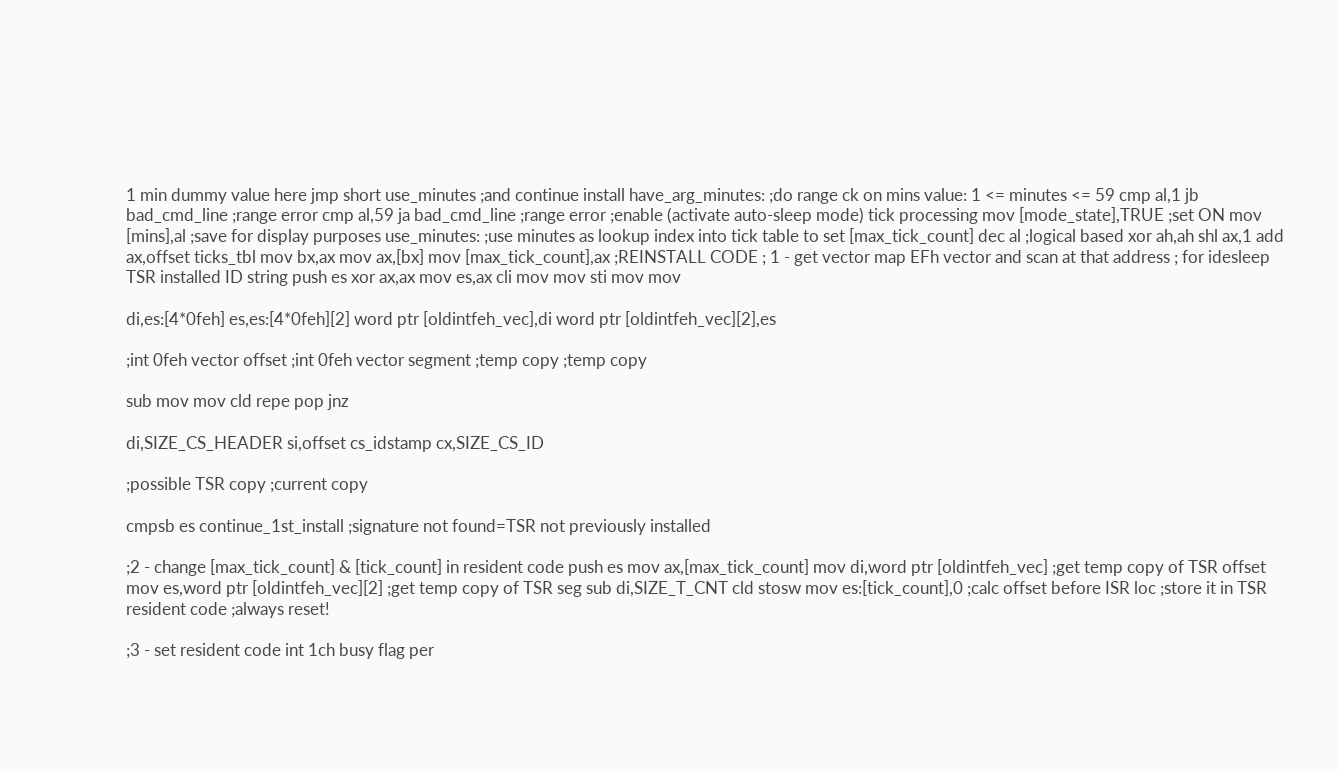1 min dummy value here jmp short use_minutes ;and continue install have_arg_minutes: ;do range ck on mins value: 1 <= minutes <= 59 cmp al,1 jb bad_cmd_line ;range error cmp al,59 ja bad_cmd_line ;range error ;enable (activate auto-sleep mode) tick processing mov [mode_state],TRUE ;set ON mov [mins],al ;save for display purposes use_minutes: ;use minutes as lookup index into tick table to set [max_tick_count] dec al ;logical based xor ah,ah shl ax,1 add ax,offset ticks_tbl mov bx,ax mov ax,[bx] mov [max_tick_count],ax ;REINSTALL CODE ; 1 - get vector map EFh vector and scan at that address ; for idesleep TSR installed ID string push es xor ax,ax mov es,ax cli mov mov sti mov mov

di,es:[4*0feh] es,es:[4*0feh][2] word ptr [oldintfeh_vec],di word ptr [oldintfeh_vec][2],es

;int 0feh vector offset ;int 0feh vector segment ;temp copy ;temp copy

sub mov mov cld repe pop jnz

di,SIZE_CS_HEADER si,offset cs_idstamp cx,SIZE_CS_ID

;possible TSR copy ;current copy

cmpsb es continue_1st_install ;signature not found=TSR not previously installed

;2 - change [max_tick_count] & [tick_count] in resident code push es mov ax,[max_tick_count] mov di,word ptr [oldintfeh_vec] ;get temp copy of TSR offset mov es,word ptr [oldintfeh_vec][2] ;get temp copy of TSR seg sub di,SIZE_T_CNT cld stosw mov es:[tick_count],0 ;calc offset before ISR loc ;store it in TSR resident code ;always reset!

;3 - set resident code int 1ch busy flag per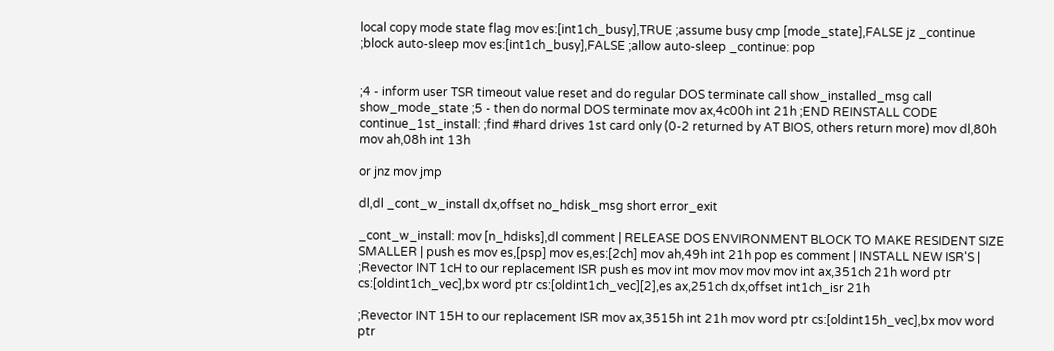local copy mode state flag mov es:[int1ch_busy],TRUE ;assume busy cmp [mode_state],FALSE jz _continue ;block auto-sleep mov es:[int1ch_busy],FALSE ;allow auto-sleep _continue: pop


;4 - inform user TSR timeout value reset and do regular DOS terminate call show_installed_msg call show_mode_state ;5 - then do normal DOS terminate mov ax,4c00h int 21h ;END REINSTALL CODE continue_1st_install: ;find #hard drives 1st card only (0-2 returned by AT BIOS, others return more) mov dl,80h mov ah,08h int 13h

or jnz mov jmp

dl,dl _cont_w_install dx,offset no_hdisk_msg short error_exit

_cont_w_install: mov [n_hdisks],dl comment | RELEASE DOS ENVIRONMENT BLOCK TO MAKE RESIDENT SIZE SMALLER | push es mov es,[psp] mov es,es:[2ch] mov ah,49h int 21h pop es comment | INSTALL NEW ISR'S | ;Revector INT 1cH to our replacement ISR push es mov int mov mov mov mov int ax,351ch 21h word ptr cs:[oldint1ch_vec],bx word ptr cs:[oldint1ch_vec][2],es ax,251ch dx,offset int1ch_isr 21h

;Revector INT 15H to our replacement ISR mov ax,3515h int 21h mov word ptr cs:[oldint15h_vec],bx mov word ptr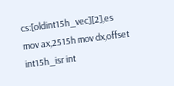cs:[oldint15h_vec][2],es mov ax,2515h mov dx,offset int15h_isr int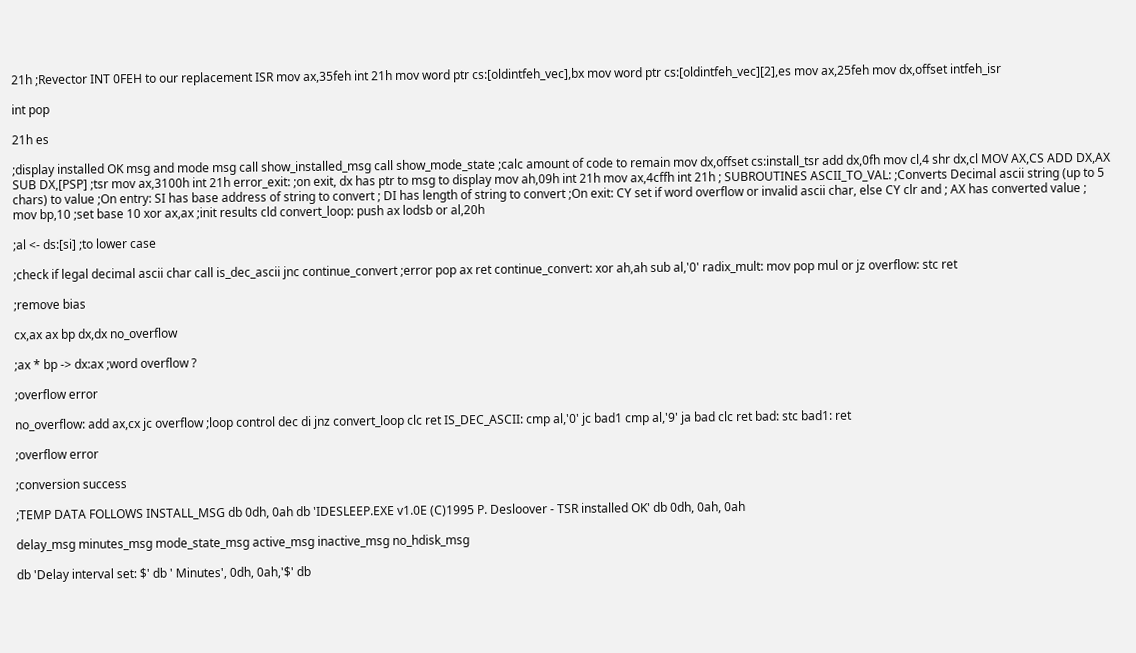21h ;Revector INT 0FEH to our replacement ISR mov ax,35feh int 21h mov word ptr cs:[oldintfeh_vec],bx mov word ptr cs:[oldintfeh_vec][2],es mov ax,25feh mov dx,offset intfeh_isr

int pop

21h es

;display installed OK msg and mode msg call show_installed_msg call show_mode_state ;calc amount of code to remain mov dx,offset cs:install_tsr add dx,0fh mov cl,4 shr dx,cl MOV AX,CS ADD DX,AX SUB DX,[PSP] ;tsr mov ax,3100h int 21h error_exit: ;on exit, dx has ptr to msg to display mov ah,09h int 21h mov ax,4cffh int 21h ; SUBROUTINES ASCII_TO_VAL: ;Converts Decimal ascii string (up to 5 chars) to value ;On entry: SI has base address of string to convert ; DI has length of string to convert ;On exit: CY set if word overflow or invalid ascii char, else CY clr and ; AX has converted value ; mov bp,10 ;set base 10 xor ax,ax ;init results cld convert_loop: push ax lodsb or al,20h

;al <- ds:[si] ;to lower case

;check if legal decimal ascii char call is_dec_ascii jnc continue_convert ;error pop ax ret continue_convert: xor ah,ah sub al,'0' radix_mult: mov pop mul or jz overflow: stc ret

;remove bias

cx,ax ax bp dx,dx no_overflow

;ax * bp -> dx:ax ;word overflow ?

;overflow error

no_overflow: add ax,cx jc overflow ;loop control dec di jnz convert_loop clc ret IS_DEC_ASCII: cmp al,'0' jc bad1 cmp al,'9' ja bad clc ret bad: stc bad1: ret

;overflow error

;conversion success

;TEMP DATA FOLLOWS INSTALL_MSG db 0dh, 0ah db 'IDESLEEP.EXE v1.0E (C)1995 P. Desloover - TSR installed OK' db 0dh, 0ah, 0ah

delay_msg minutes_msg mode_state_msg active_msg inactive_msg no_hdisk_msg

db 'Delay interval set: $' db ' Minutes', 0dh, 0ah,'$' db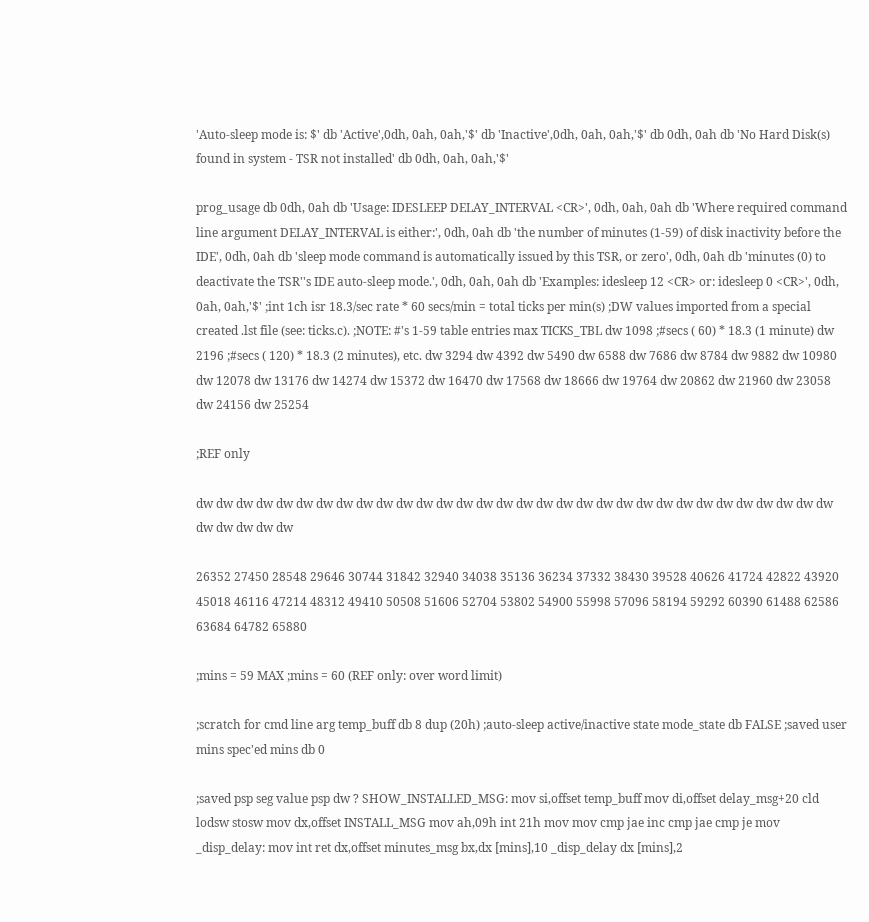'Auto-sleep mode is: $' db 'Active',0dh, 0ah, 0ah,'$' db 'Inactive',0dh, 0ah, 0ah,'$' db 0dh, 0ah db 'No Hard Disk(s) found in system - TSR not installed' db 0dh, 0ah, 0ah,'$'

prog_usage db 0dh, 0ah db 'Usage: IDESLEEP DELAY_INTERVAL <CR>', 0dh, 0ah, 0ah db 'Where required command line argument DELAY_INTERVAL is either:', 0dh, 0ah db 'the number of minutes (1-59) of disk inactivity before the IDE', 0dh, 0ah db 'sleep mode command is automatically issued by this TSR, or zero', 0dh, 0ah db 'minutes (0) to deactivate the TSR''s IDE auto-sleep mode.', 0dh, 0ah, 0ah db 'Examples: idesleep 12 <CR> or: idesleep 0 <CR>', 0dh, 0ah, 0ah,'$' ;int 1ch isr 18.3/sec rate * 60 secs/min = total ticks per min(s) ;DW values imported from a special created .lst file (see: ticks.c). ;NOTE: #'s 1-59 table entries max TICKS_TBL dw 1098 ;#secs ( 60) * 18.3 (1 minute) dw 2196 ;#secs ( 120) * 18.3 (2 minutes), etc. dw 3294 dw 4392 dw 5490 dw 6588 dw 7686 dw 8784 dw 9882 dw 10980 dw 12078 dw 13176 dw 14274 dw 15372 dw 16470 dw 17568 dw 18666 dw 19764 dw 20862 dw 21960 dw 23058 dw 24156 dw 25254

;REF only

dw dw dw dw dw dw dw dw dw dw dw dw dw dw dw dw dw dw dw dw dw dw dw dw dw dw dw dw dw dw dw dw dw dw dw dw dw

26352 27450 28548 29646 30744 31842 32940 34038 35136 36234 37332 38430 39528 40626 41724 42822 43920 45018 46116 47214 48312 49410 50508 51606 52704 53802 54900 55998 57096 58194 59292 60390 61488 62586 63684 64782 65880

;mins = 59 MAX ;mins = 60 (REF only: over word limit)

;scratch for cmd line arg temp_buff db 8 dup (20h) ;auto-sleep active/inactive state mode_state db FALSE ;saved user mins spec'ed mins db 0

;saved psp seg value psp dw ? SHOW_INSTALLED_MSG: mov si,offset temp_buff mov di,offset delay_msg+20 cld lodsw stosw mov dx,offset INSTALL_MSG mov ah,09h int 21h mov mov cmp jae inc cmp jae cmp je mov _disp_delay: mov int ret dx,offset minutes_msg bx,dx [mins],10 _disp_delay dx [mins],2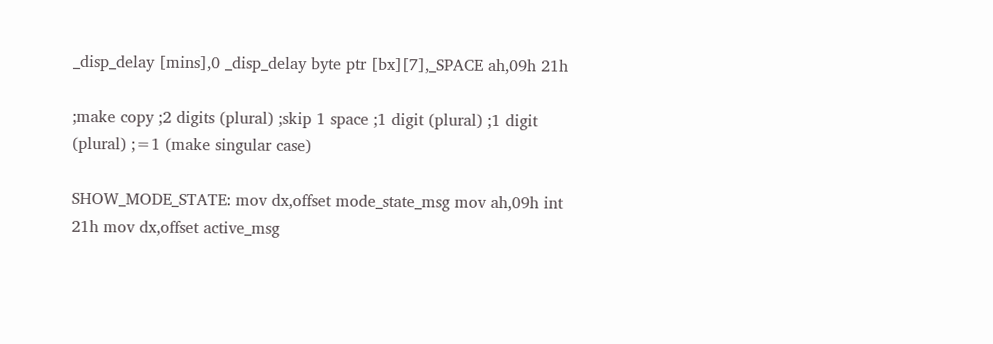_disp_delay [mins],0 _disp_delay byte ptr [bx][7],_SPACE ah,09h 21h

;make copy ;2 digits (plural) ;skip 1 space ;1 digit (plural) ;1 digit (plural) ;=1 (make singular case)

SHOW_MODE_STATE: mov dx,offset mode_state_msg mov ah,09h int 21h mov dx,offset active_msg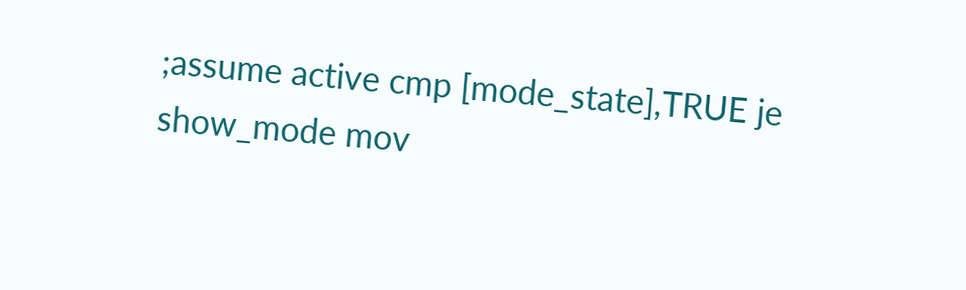;assume active cmp [mode_state],TRUE je show_mode mov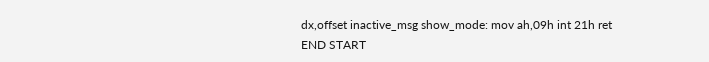dx,offset inactive_msg show_mode: mov ah,09h int 21h ret END START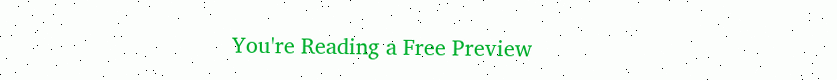You're Reading a Free Preview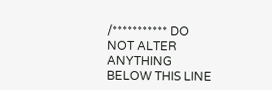/*********** DO NOT ALTER ANYTHING BELOW THIS LINE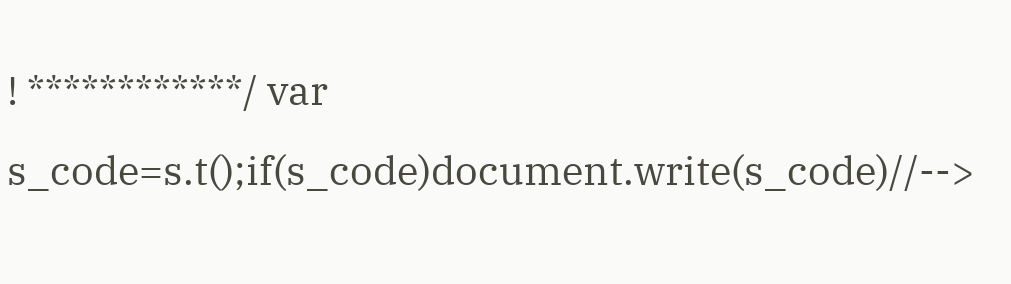! ************/ var s_code=s.t();if(s_code)document.write(s_code)//-->